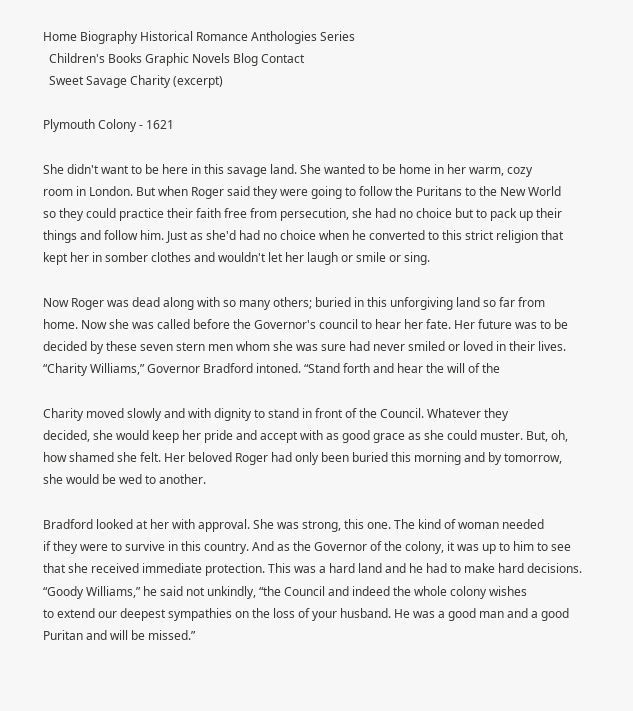Home Biography Historical Romance Anthologies Series
  Children's Books Graphic Novels Blog Contact
  Sweet Savage Charity (excerpt)

Plymouth Colony - 1621

She didn't want to be here in this savage land. She wanted to be home in her warm, cozy
room in London. But when Roger said they were going to follow the Puritans to the New World
so they could practice their faith free from persecution, she had no choice but to pack up their
things and follow him. Just as she'd had no choice when he converted to this strict religion that
kept her in somber clothes and wouldn't let her laugh or smile or sing.

Now Roger was dead along with so many others; buried in this unforgiving land so far from
home. Now she was called before the Governor's council to hear her fate. Her future was to be
decided by these seven stern men whom she was sure had never smiled or loved in their lives.
“Charity Williams,” Governor Bradford intoned. “Stand forth and hear the will of the

Charity moved slowly and with dignity to stand in front of the Council. Whatever they
decided, she would keep her pride and accept with as good grace as she could muster. But, oh,
how shamed she felt. Her beloved Roger had only been buried this morning and by tomorrow,
she would be wed to another.

Bradford looked at her with approval. She was strong, this one. The kind of woman needed
if they were to survive in this country. And as the Governor of the colony, it was up to him to see
that she received immediate protection. This was a hard land and he had to make hard decisions.
“Goody Williams,” he said not unkindly, “the Council and indeed the whole colony wishes
to extend our deepest sympathies on the loss of your husband. He was a good man and a good
Puritan and will be missed.”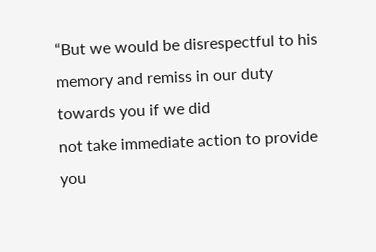“But we would be disrespectful to his memory and remiss in our duty towards you if we did
not take immediate action to provide you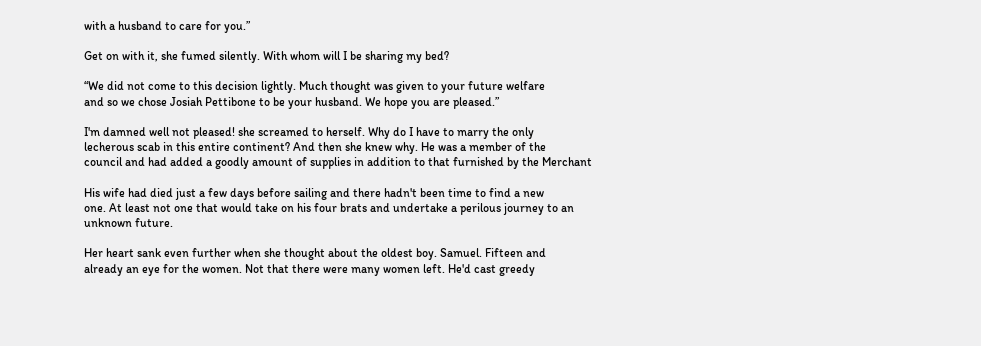with a husband to care for you.”

Get on with it, she fumed silently. With whom will I be sharing my bed?

“We did not come to this decision lightly. Much thought was given to your future welfare
and so we chose Josiah Pettibone to be your husband. We hope you are pleased.”

I'm damned well not pleased! she screamed to herself. Why do I have to marry the only
lecherous scab in this entire continent? And then she knew why. He was a member of the
council and had added a goodly amount of supplies in addition to that furnished by the Merchant

His wife had died just a few days before sailing and there hadn't been time to find a new
one. At least not one that would take on his four brats and undertake a perilous journey to an
unknown future.

Her heart sank even further when she thought about the oldest boy. Samuel. Fifteen and
already an eye for the women. Not that there were many women left. He'd cast greedy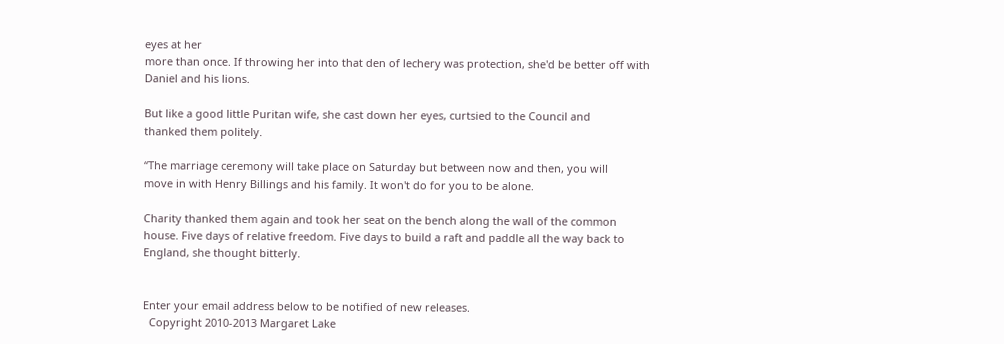eyes at her
more than once. If throwing her into that den of lechery was protection, she'd be better off with
Daniel and his lions.

But like a good little Puritan wife, she cast down her eyes, curtsied to the Council and
thanked them politely.

“The marriage ceremony will take place on Saturday but between now and then, you will
move in with Henry Billings and his family. It won't do for you to be alone.

Charity thanked them again and took her seat on the bench along the wall of the common
house. Five days of relative freedom. Five days to build a raft and paddle all the way back to
England, she thought bitterly.


Enter your email address below to be notified of new releases.
  Copyright 2010-2013 Margaret Lake